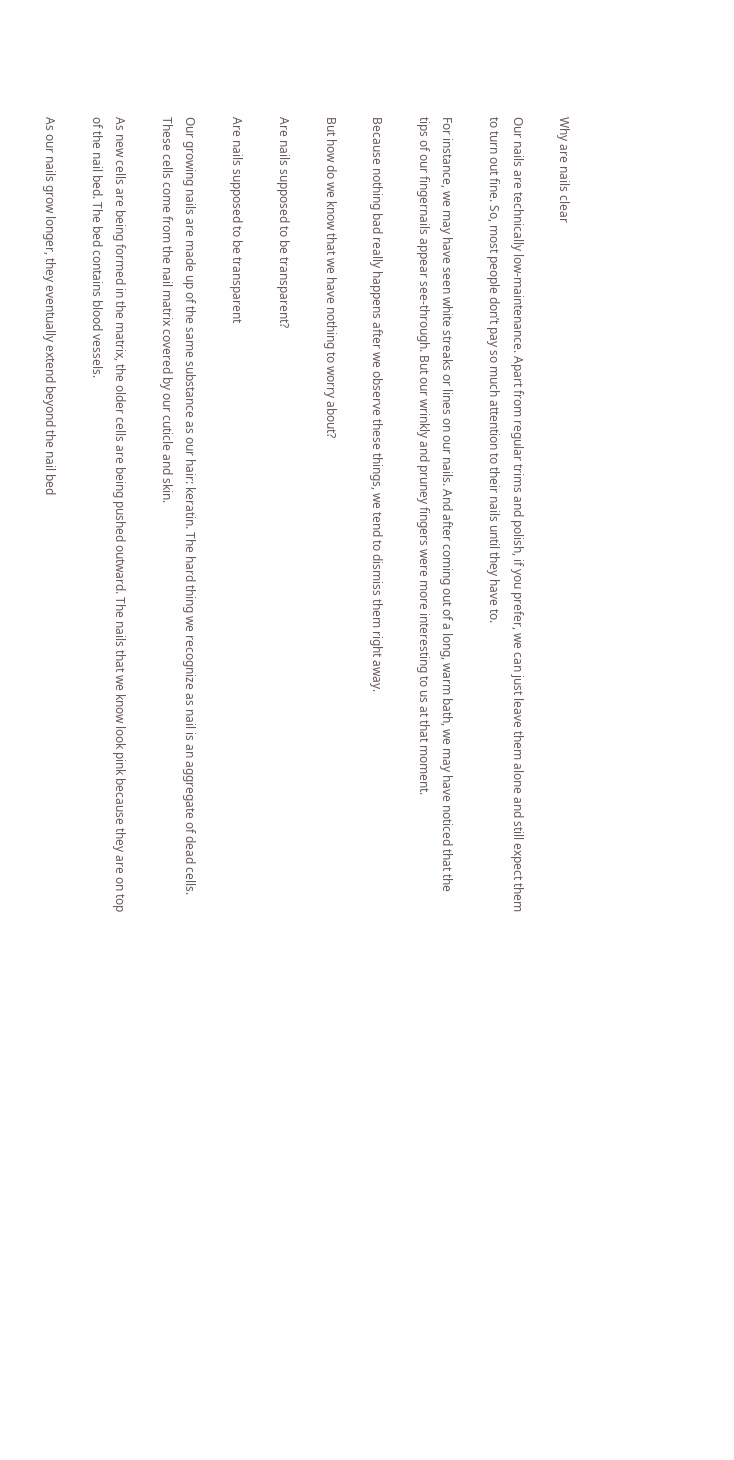Why are nails clear

Our nails are technically low-maintenance. Apart from regular trims and polish, if you prefer, we can just leave them alone and still expect them to turn out fine. So, most people don’t pay so much attention to their nails until they have to.

For instance, we may have seen white streaks or lines on our nails. And after coming out of a long, warm bath, we may have noticed that the tips of our fingernails appear see-through. But our wrinkly and pruney fingers were more interesting to us at that moment.

Because nothing bad really happens after we observe these things, we tend to dismiss them right away.

But how do we know that we have nothing to worry about?

Are nails supposed to be transparent?

Are nails supposed to be transparent

Our growing nails are made up of the same substance as our hair: keratin. The hard thing we recognize as nail is an aggregate of dead cells. These cells come from the nail matrix covered by our cuticle and skin.

As new cells are being formed in the matrix, the older cells are being pushed outward. The nails that we know look pink because they are on top of the nail bed. The bed contains blood vessels.

As our nails grow longer, they eventually extend beyond the nail bed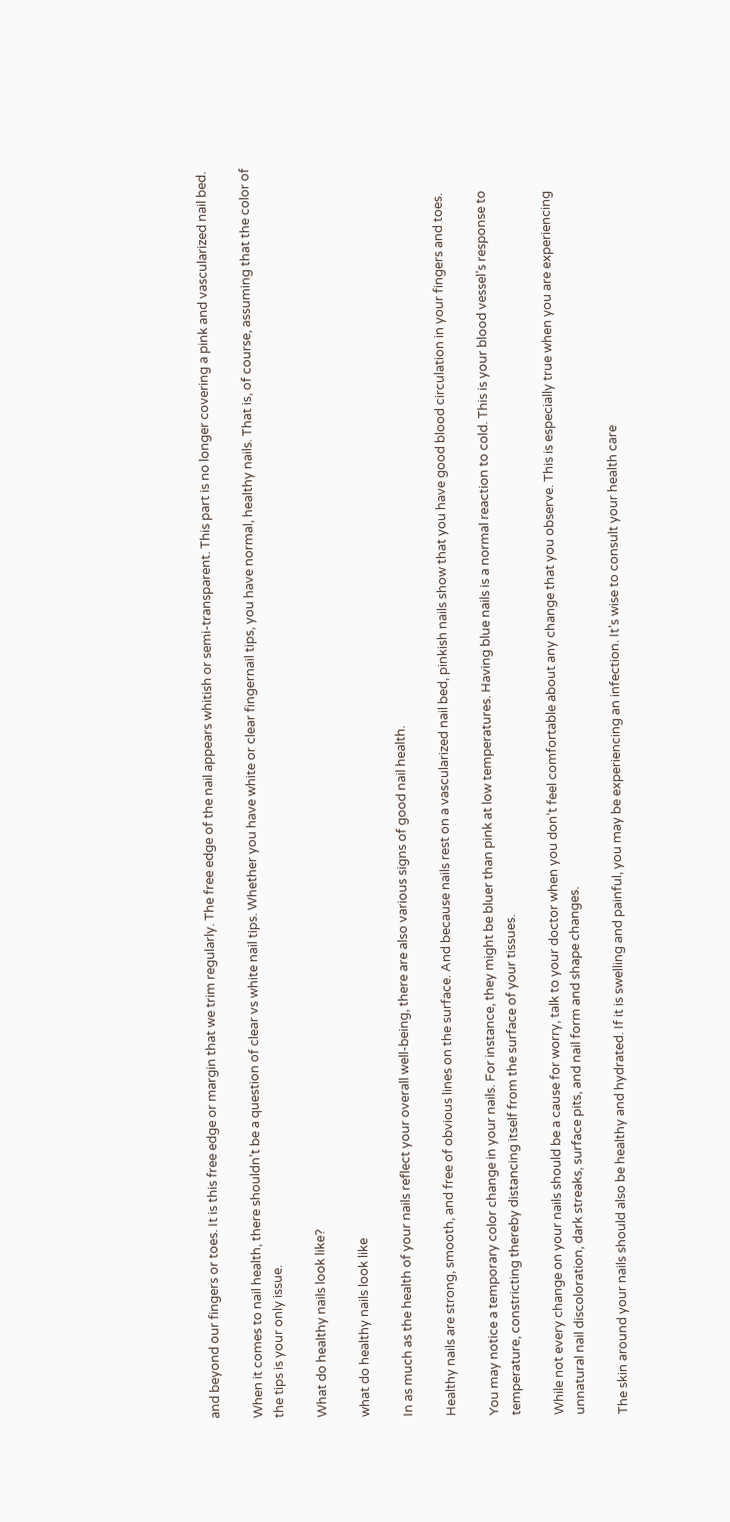and beyond our fingers or toes. It is this free edge or margin that we trim regularly. The free edge of the nail appears whitish or semi-transparent. This part is no longer covering a pink and vascularized nail bed.

When it comes to nail health, there shouldn’t be a question of clear vs white nail tips. Whether you have white or clear fingernail tips, you have normal, healthy nails. That is, of course, assuming that the color of the tips is your only issue.

What do healthy nails look like?

what do healthy nails look like

In as much as the health of your nails reflect your overall well-being, there are also various signs of good nail health.

Healthy nails are strong, smooth, and free of obvious lines on the surface. And because nails rest on a vascularized nail bed, pinkish nails show that you have good blood circulation in your fingers and toes.

You may notice a temporary color change in your nails. For instance, they might be bluer than pink at low temperatures. Having blue nails is a normal reaction to cold. This is your blood vessel’s response to temperature, constricting thereby distancing itself from the surface of your tissues.

While not every change on your nails should be a cause for worry, talk to your doctor when you don’t feel comfortable about any change that you observe. This is especially true when you are experiencing unnatural nail discoloration, dark streaks, surface pits, and nail form and shape changes.

The skin around your nails should also be healthy and hydrated. If it is swelling and painful, you may be experiencing an infection. It’s wise to consult your health care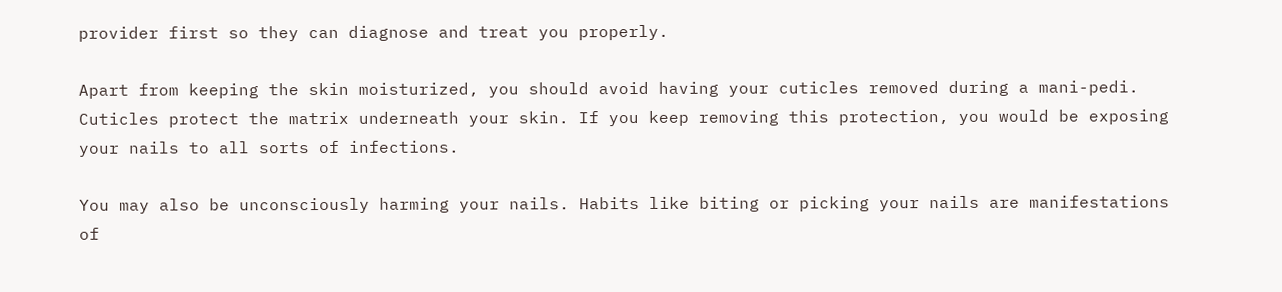provider first so they can diagnose and treat you properly.

Apart from keeping the skin moisturized, you should avoid having your cuticles removed during a mani-pedi. Cuticles protect the matrix underneath your skin. If you keep removing this protection, you would be exposing your nails to all sorts of infections.

You may also be unconsciously harming your nails. Habits like biting or picking your nails are manifestations of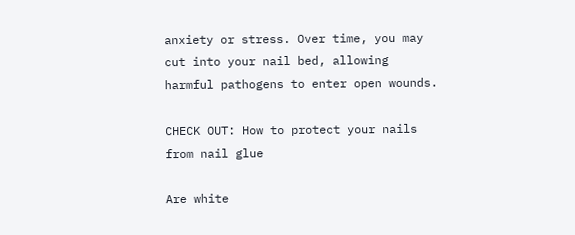anxiety or stress. Over time, you may cut into your nail bed, allowing harmful pathogens to enter open wounds.

CHECK OUT: How to protect your nails from nail glue

Are white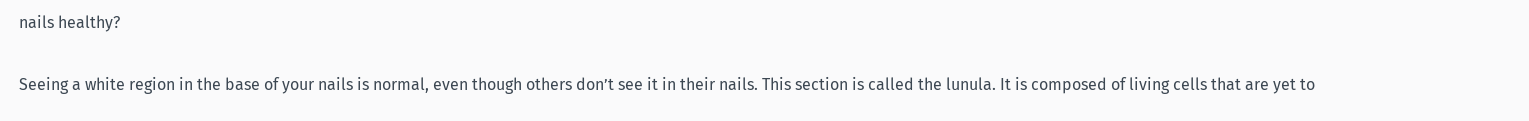nails healthy?

Seeing a white region in the base of your nails is normal, even though others don’t see it in their nails. This section is called the lunula. It is composed of living cells that are yet to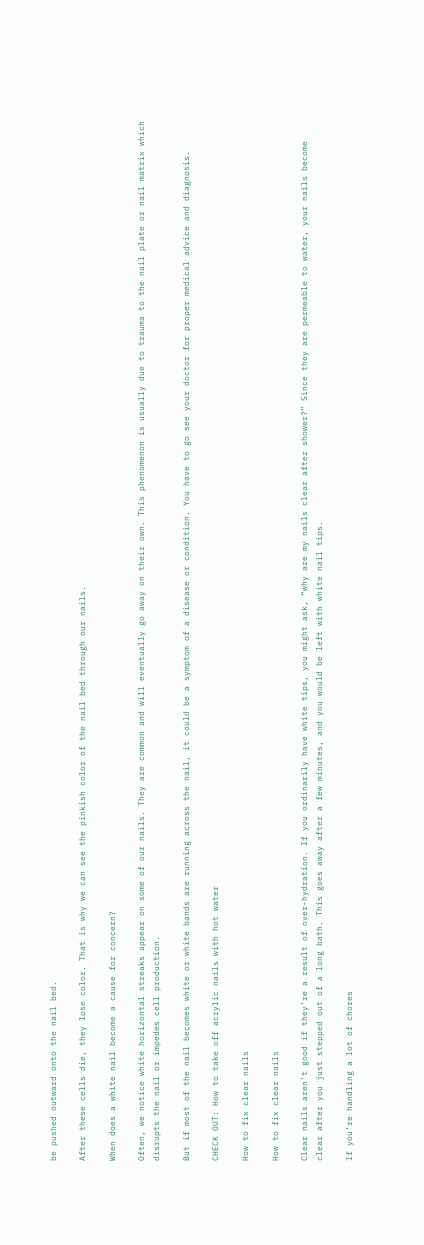be pushed outward onto the nail bed.

After these cells die, they lose color. That is why we can see the pinkish color of the nail bed through our nails.

When does a white nail become a cause for concern?

Often, we notice white horizontal streaks appear on some of our nails. They are common and will eventually go away on their own. This phenomenon is usually due to trauma to the nail plate or nail matrix which disrupts the nail or impedes cell production.

But if most of the nail becomes white or white bands are running across the nail, it could be a symptom of a disease or condition. You have to go see your doctor for proper medical advice and diagnosis.

CHECK OUT: How to take off acrylic nails with hot water

How to fix clear nails

How to fix clear nails

Clear nails aren’t good if they’re a result of over-hydration. If you ordinarily have white tips, you might ask, “why are my nails clear after shower?” Since they are permeable to water, your nails become clear after you just stepped out of a long bath. This goes away after a few minutes, and you would be left with white nail tips.

If you’re handling a lot of chores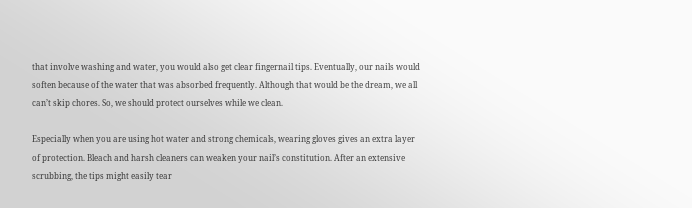that involve washing and water, you would also get clear fingernail tips. Eventually, our nails would soften because of the water that was absorbed frequently. Although that would be the dream, we all can’t skip chores. So, we should protect ourselves while we clean.

Especially when you are using hot water and strong chemicals, wearing gloves gives an extra layer of protection. Bleach and harsh cleaners can weaken your nail’s constitution. After an extensive scrubbing, the tips might easily tear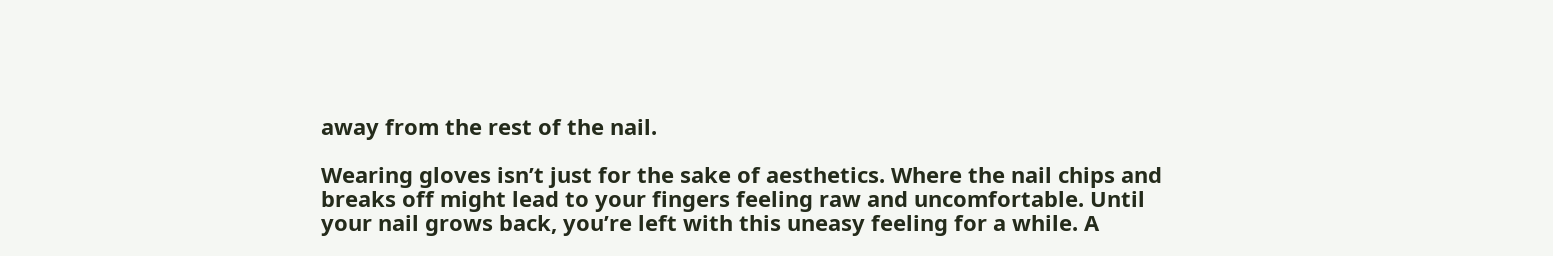away from the rest of the nail.

Wearing gloves isn’t just for the sake of aesthetics. Where the nail chips and breaks off might lead to your fingers feeling raw and uncomfortable. Until your nail grows back, you’re left with this uneasy feeling for a while. A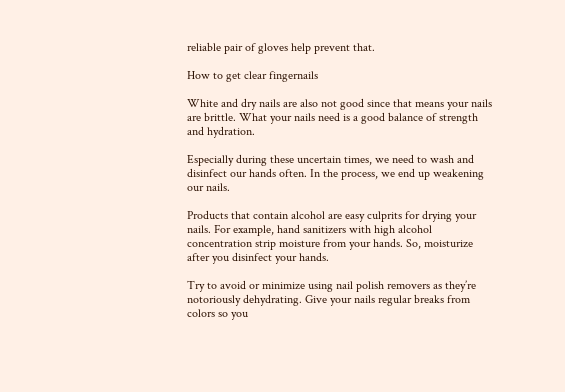reliable pair of gloves help prevent that.

How to get clear fingernails

White and dry nails are also not good since that means your nails are brittle. What your nails need is a good balance of strength and hydration.

Especially during these uncertain times, we need to wash and disinfect our hands often. In the process, we end up weakening our nails.

Products that contain alcohol are easy culprits for drying your nails. For example, hand sanitizers with high alcohol concentration strip moisture from your hands. So, moisturize after you disinfect your hands.

Try to avoid or minimize using nail polish removers as they’re notoriously dehydrating. Give your nails regular breaks from colors so you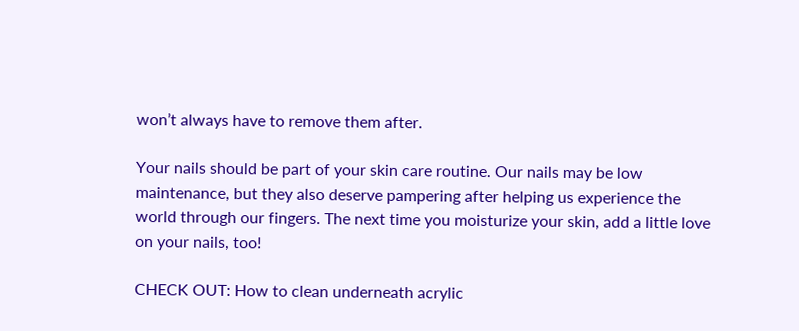won’t always have to remove them after.

Your nails should be part of your skin care routine. Our nails may be low maintenance, but they also deserve pampering after helping us experience the world through our fingers. The next time you moisturize your skin, add a little love on your nails, too!

CHECK OUT: How to clean underneath acrylic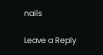nails

Leave a Reply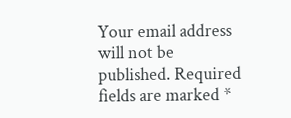Your email address will not be published. Required fields are marked *